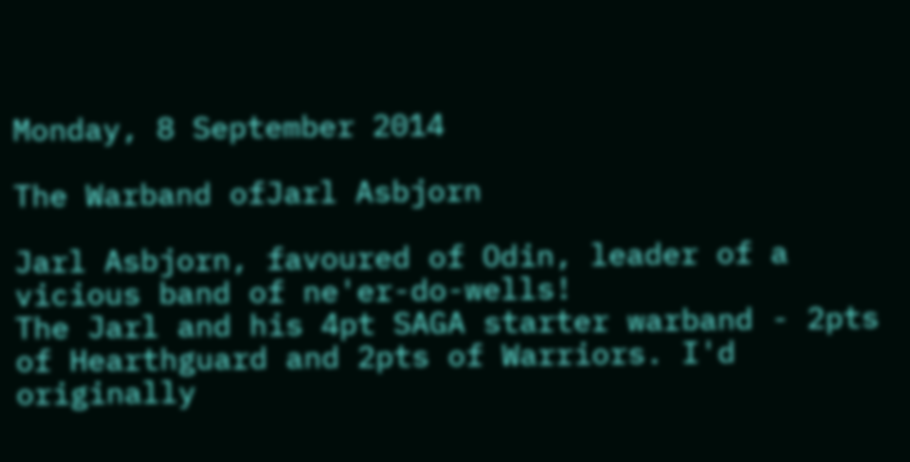Monday, 8 September 2014

The Warband ofJarl Asbjorn

Jarl Asbjorn, favoured of Odin, leader of a vicious band of ne'er-do-wells!
The Jarl and his 4pt SAGA starter warband - 2pts of Hearthguard and 2pts of Warriors. I'd originally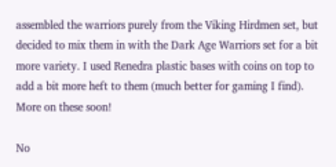assembled the warriors purely from the Viking Hirdmen set, but decided to mix them in with the Dark Age Warriors set for a bit more variety. I used Renedra plastic bases with coins on top to add a bit more heft to them (much better for gaming I find). More on these soon!

No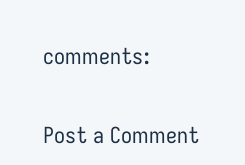comments:

Post a Comment